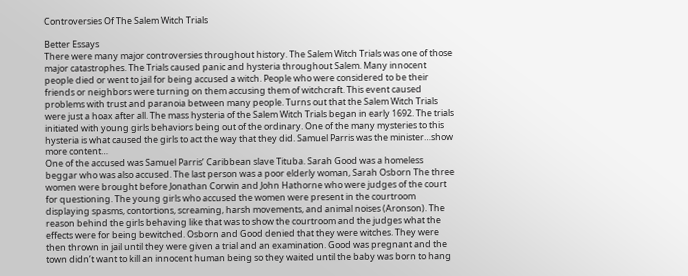Controversies Of The Salem Witch Trials

Better Essays
There were many major controversies throughout history. The Salem Witch Trials was one of those major catastrophes. The Trials caused panic and hysteria throughout Salem. Many innocent people died or went to jail for being accused a witch. People who were considered to be their friends or neighbors were turning on them accusing them of witchcraft. This event caused problems with trust and paranoia between many people. Turns out that the Salem Witch Trials were just a hoax after all. The mass hysteria of the Salem Witch Trials began in early 1692. The trials initiated with young girls behaviors being out of the ordinary. One of the many mysteries to this hysteria is what caused the girls to act the way that they did. Samuel Parris was the minister…show more content…
One of the accused was Samuel Parris’ Caribbean slave Tituba. Sarah Good was a homeless beggar who was also accused. The last person was a poor elderly woman, Sarah Osborn The three women were brought before Jonathan Corwin and John Hathorne who were judges of the court for questioning. The young girls who accused the women were present in the courtroom displaying spasms, contortions, screaming, harsh movements, and animal noises (Aronson). The reason behind the girls behaving like that was to show the courtroom and the judges what the effects were for being bewitched. Osborn and Good denied that they were witches. They were then thrown in jail until they were given a trial and an examination. Good was pregnant and the town didn’t want to kill an innocent human being so they waited until the baby was born to hang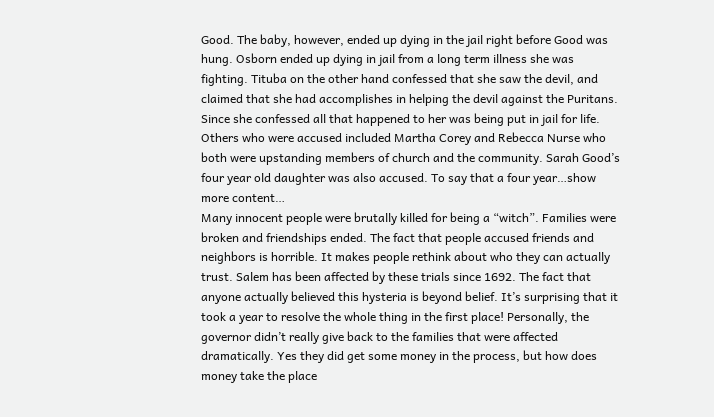Good. The baby, however, ended up dying in the jail right before Good was hung. Osborn ended up dying in jail from a long term illness she was fighting. Tituba on the other hand confessed that she saw the devil, and claimed that she had accomplishes in helping the devil against the Puritans. Since she confessed all that happened to her was being put in jail for life. Others who were accused included Martha Corey and Rebecca Nurse who both were upstanding members of church and the community. Sarah Good’s four year old daughter was also accused. To say that a four year…show more content…
Many innocent people were brutally killed for being a “witch”. Families were broken and friendships ended. The fact that people accused friends and neighbors is horrible. It makes people rethink about who they can actually trust. Salem has been affected by these trials since 1692. The fact that anyone actually believed this hysteria is beyond belief. It’s surprising that it took a year to resolve the whole thing in the first place! Personally, the governor didn’t really give back to the families that were affected dramatically. Yes they did get some money in the process, but how does money take the place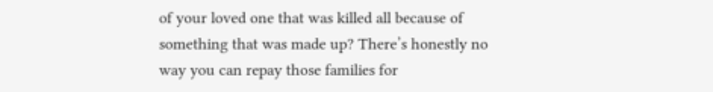of your loved one that was killed all because of something that was made up? There’s honestly no way you can repay those families for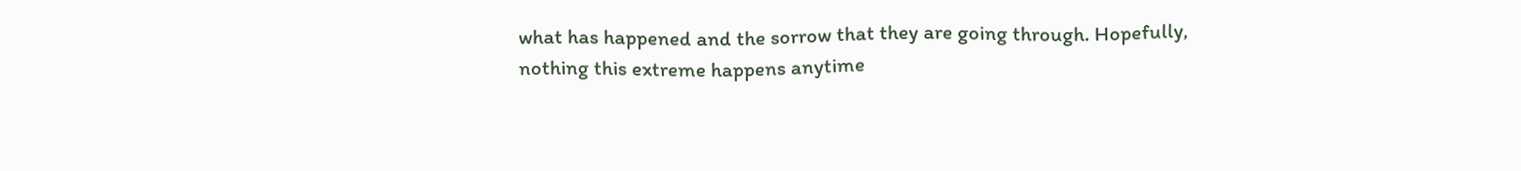what has happened and the sorrow that they are going through. Hopefully, nothing this extreme happens anytime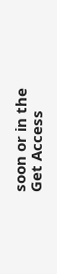soon or in the
Get Access